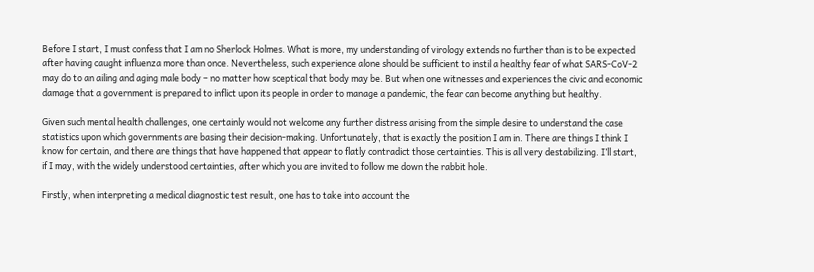Before I start, I must confess that I am no Sherlock Holmes. What is more, my understanding of virology extends no further than is to be expected after having caught influenza more than once. Nevertheless, such experience alone should be sufficient to instil a healthy fear of what SARS-CoV-2 may do to an ailing and aging male body – no matter how sceptical that body may be. But when one witnesses and experiences the civic and economic damage that a government is prepared to inflict upon its people in order to manage a pandemic, the fear can become anything but healthy.

Given such mental health challenges, one certainly would not welcome any further distress arising from the simple desire to understand the case statistics upon which governments are basing their decision-making. Unfortunately, that is exactly the position I am in. There are things I think I know for certain, and there are things that have happened that appear to flatly contradict those certainties. This is all very destabilizing. I’ll start, if I may, with the widely understood certainties, after which you are invited to follow me down the rabbit hole.

Firstly, when interpreting a medical diagnostic test result, one has to take into account the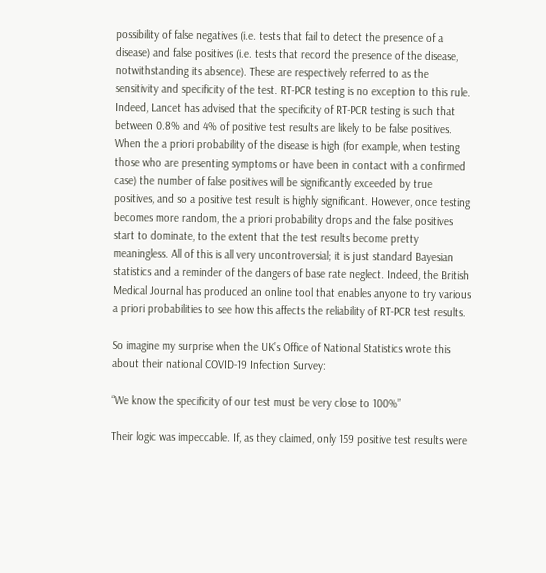possibility of false negatives (i.e. tests that fail to detect the presence of a disease) and false positives (i.e. tests that record the presence of the disease, notwithstanding its absence). These are respectively referred to as the sensitivity and specificity of the test. RT-PCR testing is no exception to this rule. Indeed, Lancet has advised that the specificity of RT-PCR testing is such that between 0.8% and 4% of positive test results are likely to be false positives. When the a priori probability of the disease is high (for example, when testing those who are presenting symptoms or have been in contact with a confirmed case) the number of false positives will be significantly exceeded by true positives, and so a positive test result is highly significant. However, once testing becomes more random, the a priori probability drops and the false positives start to dominate, to the extent that the test results become pretty meaningless. All of this is all very uncontroversial; it is just standard Bayesian statistics and a reminder of the dangers of base rate neglect. Indeed, the British Medical Journal has produced an online tool that enables anyone to try various a priori probabilities to see how this affects the reliability of RT-PCR test results.

So imagine my surprise when the UK’s Office of National Statistics wrote this about their national COVID-19 Infection Survey:

“We know the specificity of our test must be very close to 100%”

Their logic was impeccable. If, as they claimed, only 159 positive test results were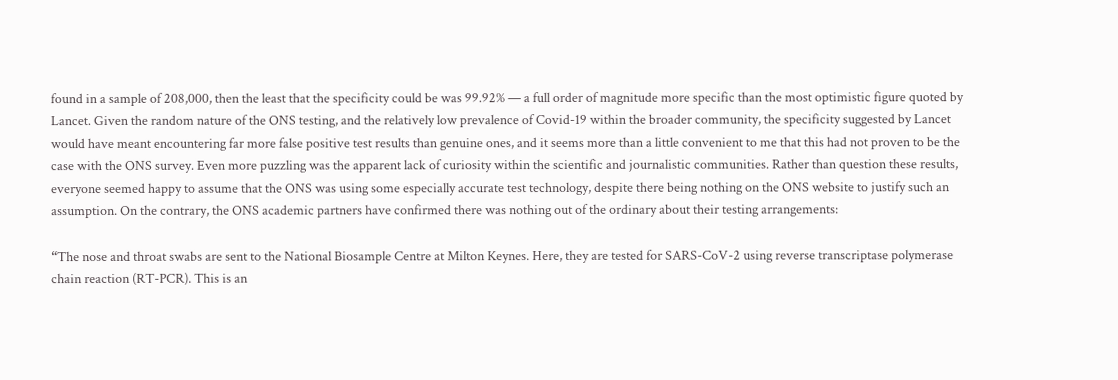found in a sample of 208,000, then the least that the specificity could be was 99.92% — a full order of magnitude more specific than the most optimistic figure quoted by Lancet. Given the random nature of the ONS testing, and the relatively low prevalence of Covid-19 within the broader community, the specificity suggested by Lancet would have meant encountering far more false positive test results than genuine ones, and it seems more than a little convenient to me that this had not proven to be the case with the ONS survey. Even more puzzling was the apparent lack of curiosity within the scientific and journalistic communities. Rather than question these results, everyone seemed happy to assume that the ONS was using some especially accurate test technology, despite there being nothing on the ONS website to justify such an assumption. On the contrary, the ONS academic partners have confirmed there was nothing out of the ordinary about their testing arrangements:

“The nose and throat swabs are sent to the National Biosample Centre at Milton Keynes. Here, they are tested for SARS-CoV-2 using reverse transcriptase polymerase chain reaction (RT-PCR). This is an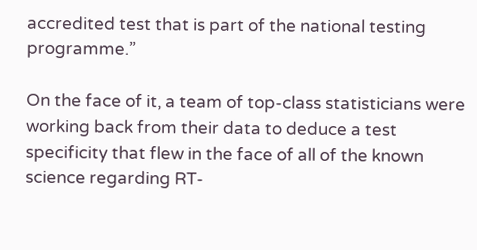accredited test that is part of the national testing programme.”

On the face of it, a team of top-class statisticians were working back from their data to deduce a test specificity that flew in the face of all of the known science regarding RT-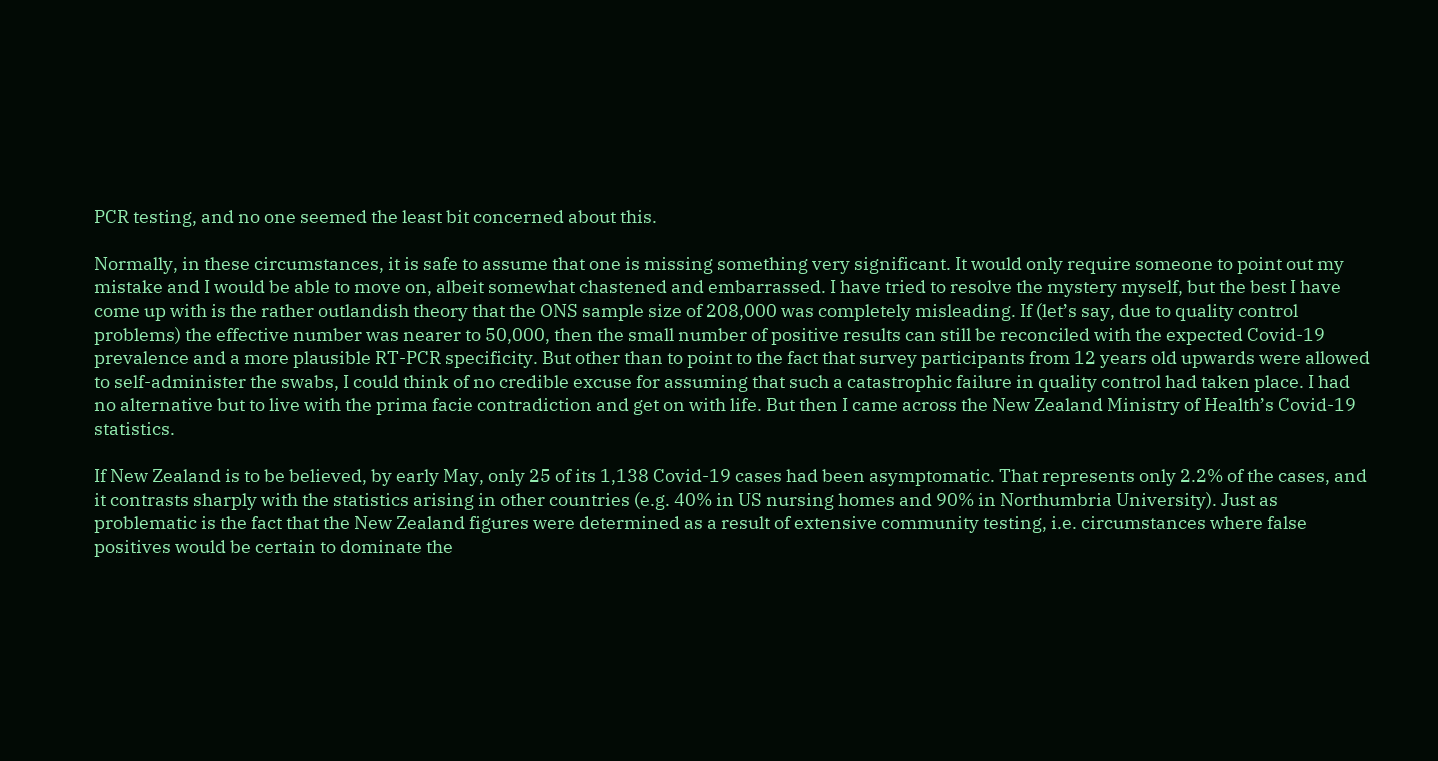PCR testing, and no one seemed the least bit concerned about this.

Normally, in these circumstances, it is safe to assume that one is missing something very significant. It would only require someone to point out my mistake and I would be able to move on, albeit somewhat chastened and embarrassed. I have tried to resolve the mystery myself, but the best I have come up with is the rather outlandish theory that the ONS sample size of 208,000 was completely misleading. If (let’s say, due to quality control problems) the effective number was nearer to 50,000, then the small number of positive results can still be reconciled with the expected Covid-19 prevalence and a more plausible RT-PCR specificity. But other than to point to the fact that survey participants from 12 years old upwards were allowed to self-administer the swabs, I could think of no credible excuse for assuming that such a catastrophic failure in quality control had taken place. I had no alternative but to live with the prima facie contradiction and get on with life. But then I came across the New Zealand Ministry of Health’s Covid-19 statistics.

If New Zealand is to be believed, by early May, only 25 of its 1,138 Covid-19 cases had been asymptomatic. That represents only 2.2% of the cases, and it contrasts sharply with the statistics arising in other countries (e.g. 40% in US nursing homes and 90% in Northumbria University). Just as problematic is the fact that the New Zealand figures were determined as a result of extensive community testing, i.e. circumstances where false positives would be certain to dominate the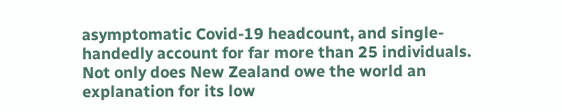asymptomatic Covid-19 headcount, and single-handedly account for far more than 25 individuals. Not only does New Zealand owe the world an explanation for its low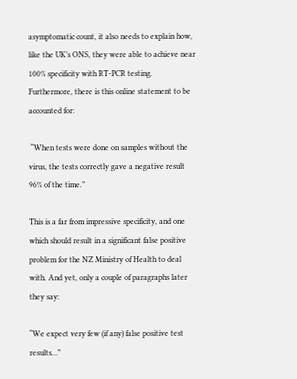asymptomatic count, it also needs to explain how, like the UK’s ONS, they were able to achieve near 100% specificity with RT-PCR testing. Furthermore, there is this online statement to be accounted for:

 “When tests were done on samples without the virus, the tests correctly gave a negative result 96% of the time.”

This is a far from impressive specificity, and one which should result in a significant false positive problem for the NZ Ministry of Health to deal with. And yet, only a couple of paragraphs later they say:

“We expect very few (if any) false positive test results…”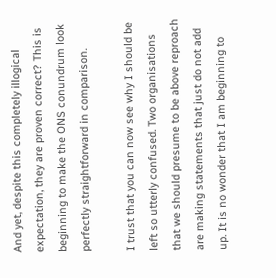And yet, despite this completely illogical expectation, they are proven correct? This is beginning to make the ONS conundrum look perfectly straightforward in comparison.

I trust that you can now see why I should be left so utterly confused. Two organisations that we should presume to be above reproach are making statements that just do not add up. It is no wonder that I am beginning to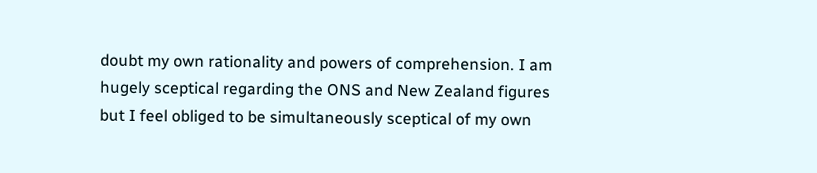doubt my own rationality and powers of comprehension. I am hugely sceptical regarding the ONS and New Zealand figures but I feel obliged to be simultaneously sceptical of my own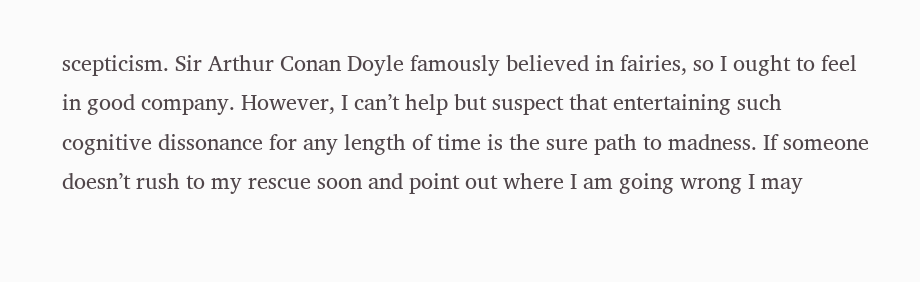scepticism. Sir Arthur Conan Doyle famously believed in fairies, so I ought to feel in good company. However, I can’t help but suspect that entertaining such cognitive dissonance for any length of time is the sure path to madness. If someone doesn’t rush to my rescue soon and point out where I am going wrong I may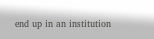end up in an institution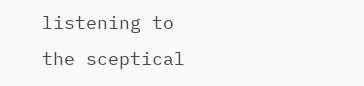listening to the sceptical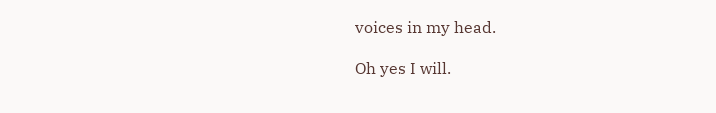voices in my head.

Oh yes I will.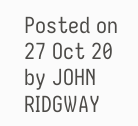Posted on 27 Oct 20 by JOHN RIDGWAY